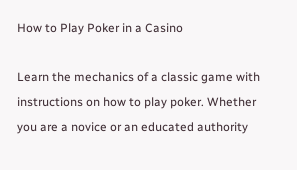How to Play Poker in a Casino

Learn the mechanics of a classic game with instructions on how to play poker. Whether you are a novice or an educated authority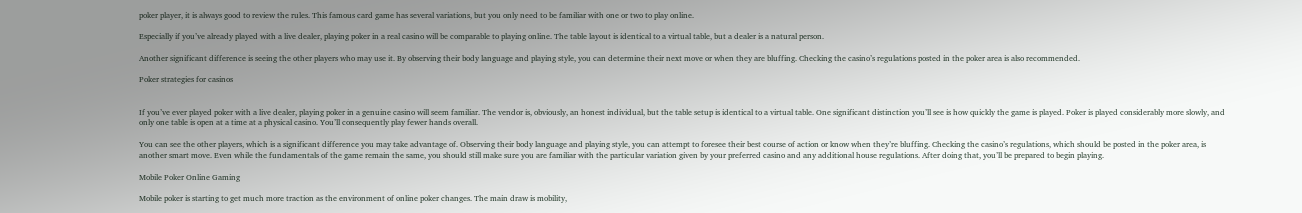poker player, it is always good to review the rules. This famous card game has several variations, but you only need to be familiar with one or two to play online.

Especially if you’ve already played with a live dealer, playing poker in a real casino will be comparable to playing online. The table layout is identical to a virtual table, but a dealer is a natural person.

Another significant difference is seeing the other players who may use it. By observing their body language and playing style, you can determine their next move or when they are bluffing. Checking the casino’s regulations posted in the poker area is also recommended.

Poker strategies for casinos


If you’ve ever played poker with a live dealer, playing poker in a genuine casino will seem familiar. The vendor is, obviously, an honest individual, but the table setup is identical to a virtual table. One significant distinction you’ll see is how quickly the game is played. Poker is played considerably more slowly, and only one table is open at a time at a physical casino. You’ll consequently play fewer hands overall.

You can see the other players, which is a significant difference you may take advantage of. Observing their body language and playing style, you can attempt to foresee their best course of action or know when they’re bluffing. Checking the casino’s regulations, which should be posted in the poker area, is another smart move. Even while the fundamentals of the game remain the same, you should still make sure you are familiar with the particular variation given by your preferred casino and any additional house regulations. After doing that, you’ll be prepared to begin playing.

Mobile Poker Online Gaming

Mobile poker is starting to get much more traction as the environment of online poker changes. The main draw is mobility,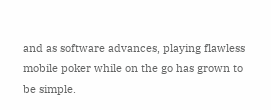and as software advances, playing flawless mobile poker while on the go has grown to be simple.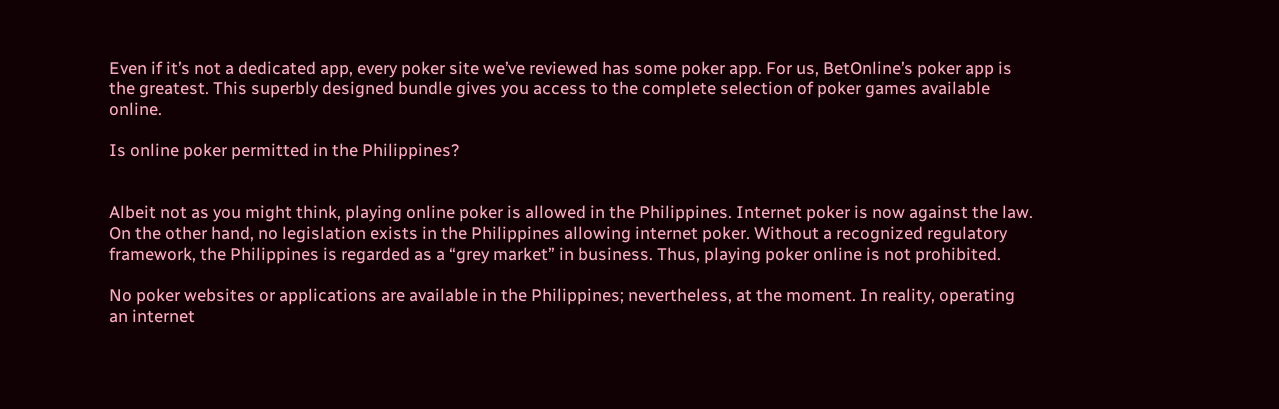Even if it’s not a dedicated app, every poker site we’ve reviewed has some poker app. For us, BetOnline’s poker app is the greatest. This superbly designed bundle gives you access to the complete selection of poker games available online.

Is online poker permitted in the Philippines?


Albeit not as you might think, playing online poker is allowed in the Philippines. Internet poker is now against the law. On the other hand, no legislation exists in the Philippines allowing internet poker. Without a recognized regulatory framework, the Philippines is regarded as a “grey market” in business. Thus, playing poker online is not prohibited.

No poker websites or applications are available in the Philippines; nevertheless, at the moment. In reality, operating an internet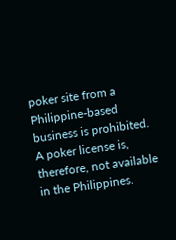poker site from a Philippine-based business is prohibited. A poker license is, therefore, not available in the Philippines.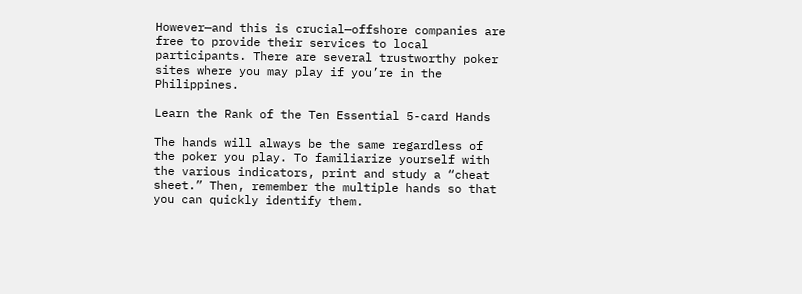However—and this is crucial—offshore companies are free to provide their services to local participants. There are several trustworthy poker sites where you may play if you’re in the Philippines.

Learn the Rank of the Ten Essential 5-card Hands

The hands will always be the same regardless of the poker you play. To familiarize yourself with the various indicators, print and study a “cheat sheet.” Then, remember the multiple hands so that you can quickly identify them.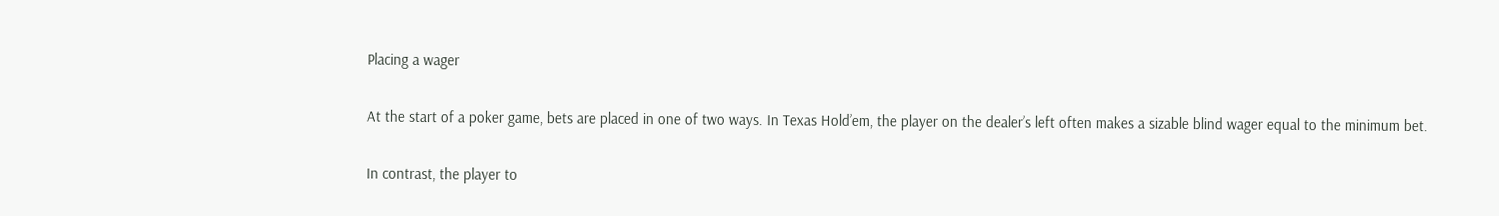Placing a wager

At the start of a poker game, bets are placed in one of two ways. In Texas Hold’em, the player on the dealer’s left often makes a sizable blind wager equal to the minimum bet.

In contrast, the player to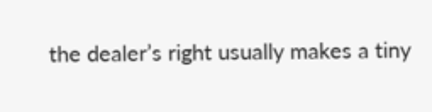the dealer’s right usually makes a tiny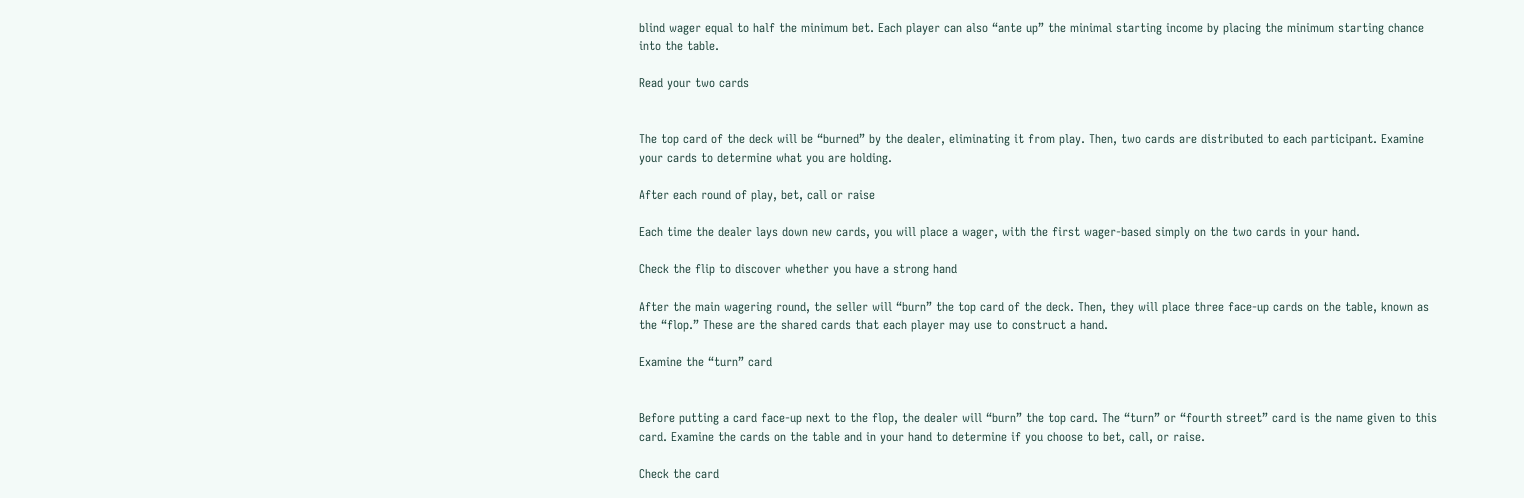blind wager equal to half the minimum bet. Each player can also “ante up” the minimal starting income by placing the minimum starting chance into the table.

Read your two cards


The top card of the deck will be “burned” by the dealer, eliminating it from play. Then, two cards are distributed to each participant. Examine your cards to determine what you are holding.

After each round of play, bet, call or raise

Each time the dealer lays down new cards, you will place a wager, with the first wager-based simply on the two cards in your hand.

Check the flip to discover whether you have a strong hand

After the main wagering round, the seller will “burn” the top card of the deck. Then, they will place three face-up cards on the table, known as the “flop.” These are the shared cards that each player may use to construct a hand.

Examine the “turn” card


Before putting a card face-up next to the flop, the dealer will “burn” the top card. The “turn” or “fourth street” card is the name given to this card. Examine the cards on the table and in your hand to determine if you choose to bet, call, or raise.

Check the card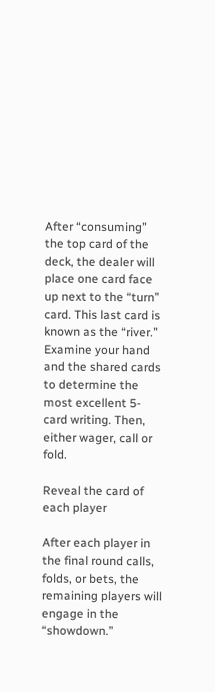After “consuming” the top card of the deck, the dealer will place one card face up next to the “turn” card. This last card is known as the “river.” Examine your hand and the shared cards to determine the most excellent 5-card writing. Then, either wager, call or fold.

Reveal the card of each player

After each player in the final round calls, folds, or bets, the remaining players will engage in the “showdown.”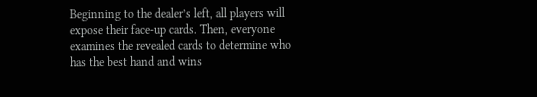Beginning to the dealer’s left, all players will expose their face-up cards. Then, everyone examines the revealed cards to determine who has the best hand and wins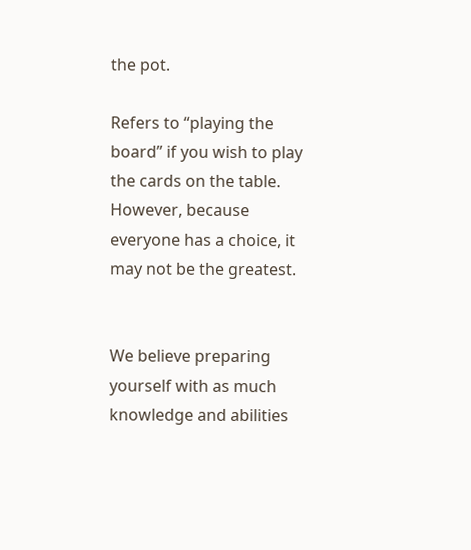the pot.

Refers to “playing the board” if you wish to play the cards on the table. However, because everyone has a choice, it may not be the greatest.


We believe preparing yourself with as much knowledge and abilities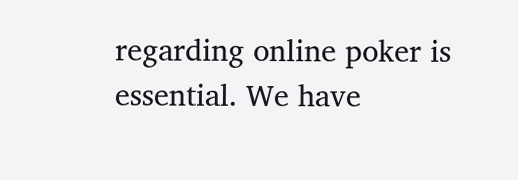regarding online poker is essential. We have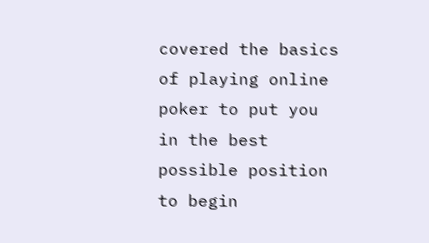covered the basics of playing online poker to put you in the best possible position to begin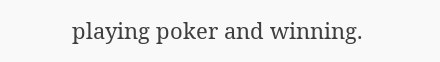playing poker and winning.